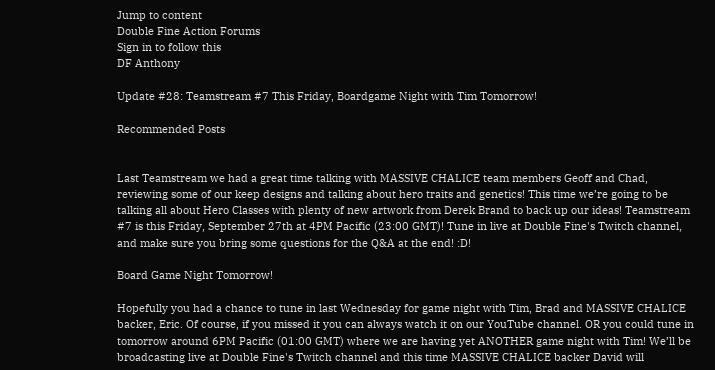Jump to content
Double Fine Action Forums
Sign in to follow this
DF Anthony

Update #28: Teamstream #7 This Friday, Boardgame Night with Tim Tomorrow!

Recommended Posts


Last Teamstream we had a great time talking with MASSIVE CHALICE team members Geoff and Chad, reviewing some of our keep designs and talking about hero traits and genetics! This time we’re going to be talking all about Hero Classes with plenty of new artwork from Derek Brand to back up our ideas! Teamstream #7 is this Friday, September 27th at 4PM Pacific (23:00 GMT)! Tune in live at Double Fine's Twitch channel, and make sure you bring some questions for the Q&A at the end! :D!

Board Game Night Tomorrow!

Hopefully you had a chance to tune in last Wednesday for game night with Tim, Brad and MASSIVE CHALICE backer, Eric. Of course, if you missed it you can always watch it on our YouTube channel. OR you could tune in tomorrow around 6PM Pacific (01:00 GMT) where we are having yet ANOTHER game night with Tim! We’ll be broadcasting live at Double Fine's Twitch channel and this time MASSIVE CHALICE backer David will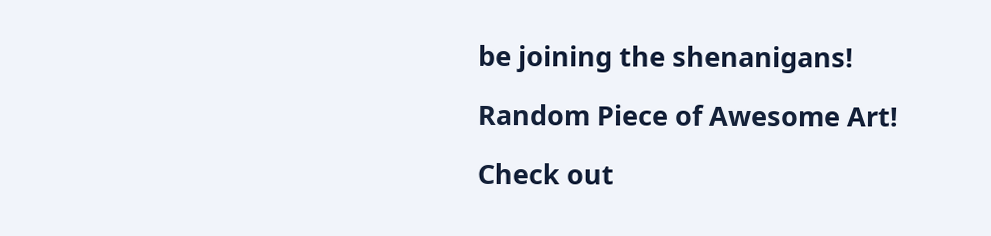be joining the shenanigans!

Random Piece of Awesome Art!

Check out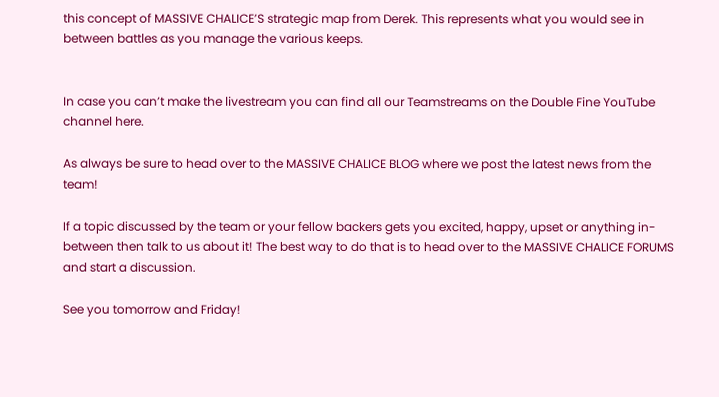this concept of MASSIVE CHALICE’S strategic map from Derek. This represents what you would see in between battles as you manage the various keeps.


In case you can’t make the livestream you can find all our Teamstreams on the Double Fine YouTube channel here.

As always be sure to head over to the MASSIVE CHALICE BLOG where we post the latest news from the team!

If a topic discussed by the team or your fellow backers gets you excited, happy, upset or anything in-between then talk to us about it! The best way to do that is to head over to the MASSIVE CHALICE FORUMS and start a discussion.

See you tomorrow and Friday!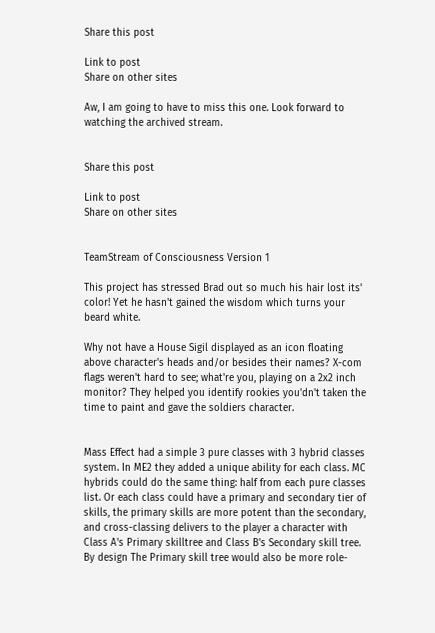Share this post

Link to post
Share on other sites

Aw, I am going to have to miss this one. Look forward to watching the archived stream.


Share this post

Link to post
Share on other sites


TeamStream of Consciousness Version 1

This project has stressed Brad out so much his hair lost its' color! Yet he hasn't gained the wisdom which turns your beard white.

Why not have a House Sigil displayed as an icon floating above character's heads and/or besides their names? X-com flags weren't hard to see; what're you, playing on a 2x2 inch monitor? They helped you identify rookies you'dn't taken the time to paint and gave the soldiers character.


Mass Effect had a simple 3 pure classes with 3 hybrid classes system. In ME2 they added a unique ability for each class. MC hybrids could do the same thing: half from each pure classes list. Or each class could have a primary and secondary tier of skills, the primary skills are more potent than the secondary, and cross-classing delivers to the player a character with Class A's Primary skilltree and Class B's Secondary skill tree. By design The Primary skill tree would also be more role-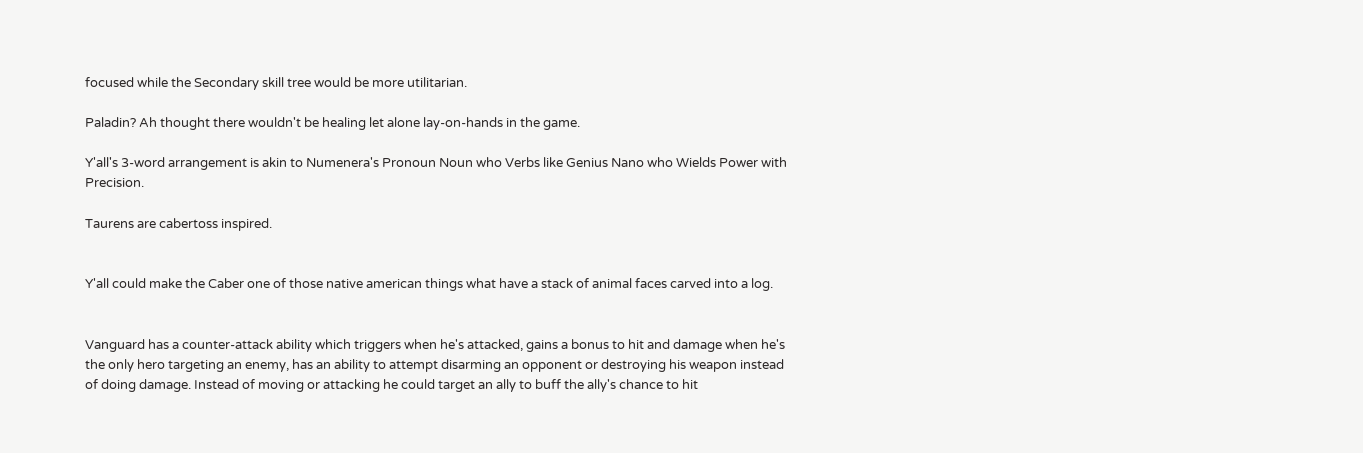focused while the Secondary skill tree would be more utilitarian.

Paladin? Ah thought there wouldn't be healing let alone lay-on-hands in the game.

Y'all's 3-word arrangement is akin to Numenera's Pronoun Noun who Verbs like Genius Nano who Wields Power with Precision.

Taurens are cabertoss inspired.


Y'all could make the Caber one of those native american things what have a stack of animal faces carved into a log.


Vanguard has a counter-attack ability which triggers when he's attacked, gains a bonus to hit and damage when he's the only hero targeting an enemy, has an ability to attempt disarming an opponent or destroying his weapon instead of doing damage. Instead of moving or attacking he could target an ally to buff the ally's chance to hit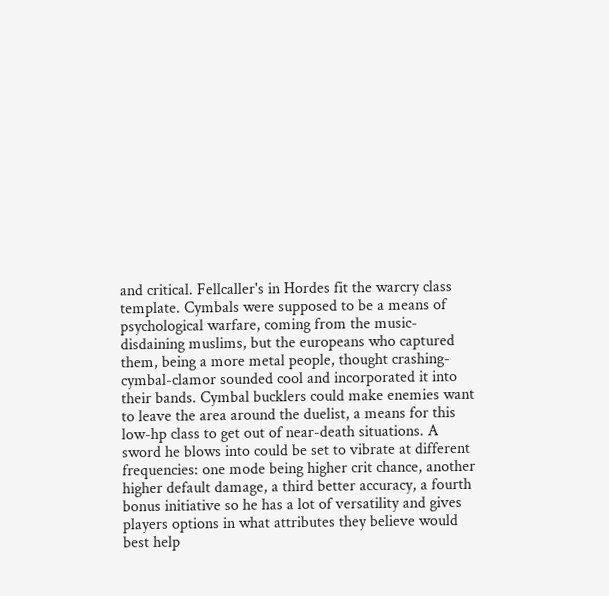and critical. Fellcaller's in Hordes fit the warcry class template. Cymbals were supposed to be a means of psychological warfare, coming from the music-disdaining muslims, but the europeans who captured them, being a more metal people, thought crashing-cymbal-clamor sounded cool and incorporated it into their bands. Cymbal bucklers could make enemies want to leave the area around the duelist, a means for this low-hp class to get out of near-death situations. A sword he blows into could be set to vibrate at different frequencies: one mode being higher crit chance, another higher default damage, a third better accuracy, a fourth bonus initiative so he has a lot of versatility and gives players options in what attributes they believe would best help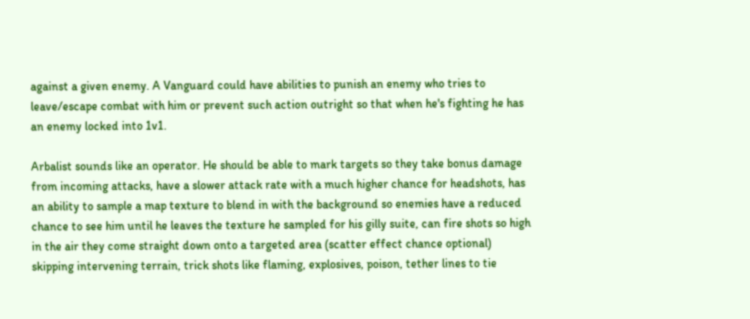against a given enemy. A Vanguard could have abilities to punish an enemy who tries to leave/escape combat with him or prevent such action outright so that when he's fighting he has an enemy locked into 1v1.

Arbalist sounds like an operator. He should be able to mark targets so they take bonus damage from incoming attacks, have a slower attack rate with a much higher chance for headshots, has an ability to sample a map texture to blend in with the background so enemies have a reduced chance to see him until he leaves the texture he sampled for his gilly suite, can fire shots so high in the air they come straight down onto a targeted area (scatter effect chance optional) skipping intervening terrain, trick shots like flaming, explosives, poison, tether lines to tie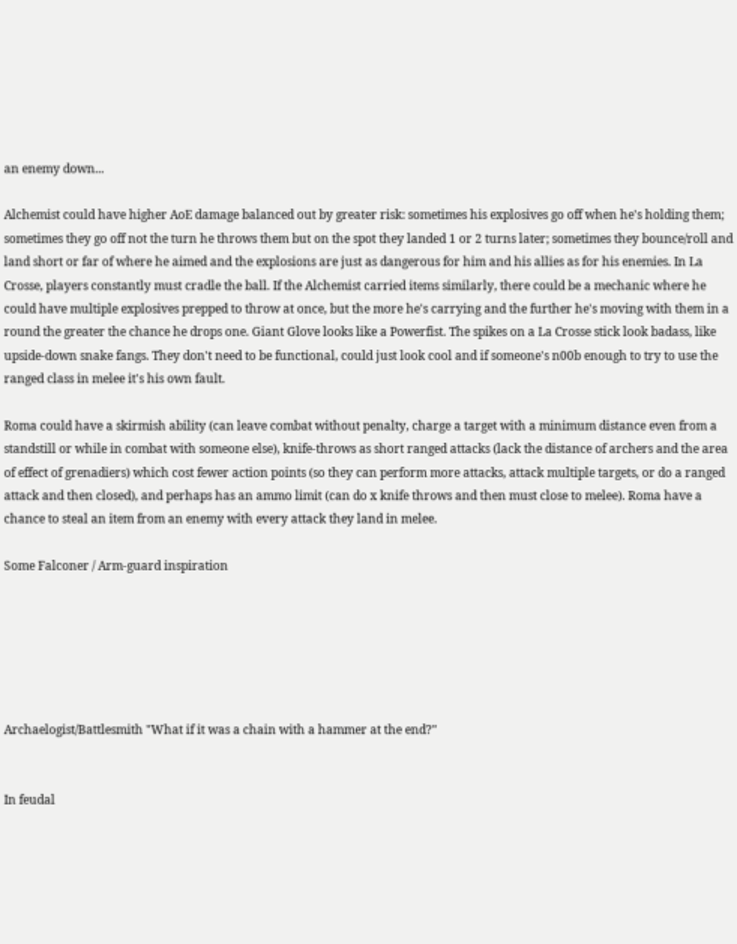an enemy down...

Alchemist could have higher AoE damage balanced out by greater risk: sometimes his explosives go off when he's holding them; sometimes they go off not the turn he throws them but on the spot they landed 1 or 2 turns later; sometimes they bounce/roll and land short or far of where he aimed and the explosions are just as dangerous for him and his allies as for his enemies. In La Crosse, players constantly must cradle the ball. If the Alchemist carried items similarly, there could be a mechanic where he could have multiple explosives prepped to throw at once, but the more he's carrying and the further he's moving with them in a round the greater the chance he drops one. Giant Glove looks like a Powerfist. The spikes on a La Crosse stick look badass, like upside-down snake fangs. They don't need to be functional, could just look cool and if someone's n00b enough to try to use the ranged class in melee it's his own fault.

Roma could have a skirmish ability (can leave combat without penalty, charge a target with a minimum distance even from a standstill or while in combat with someone else), knife-throws as short ranged attacks (lack the distance of archers and the area of effect of grenadiers) which cost fewer action points (so they can perform more attacks, attack multiple targets, or do a ranged attack and then closed), and perhaps has an ammo limit (can do x knife throws and then must close to melee). Roma have a chance to steal an item from an enemy with every attack they land in melee.

Some Falconer / Arm-guard inspiration






Archaelogist/Battlesmith "What if it was a chain with a hammer at the end?"


In feudal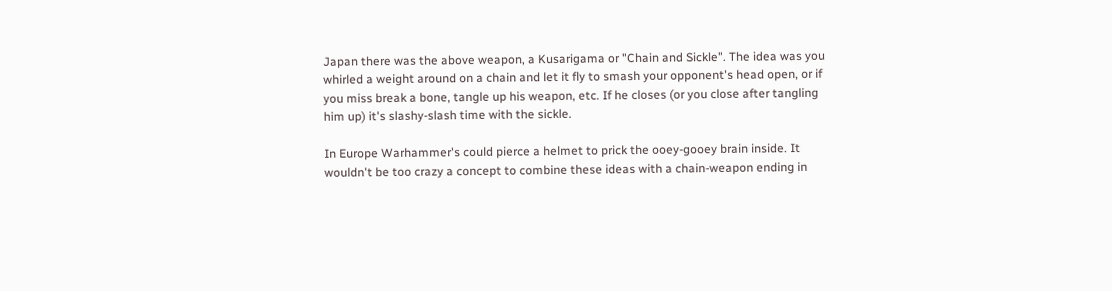Japan there was the above weapon, a Kusarigama or "Chain and Sickle". The idea was you whirled a weight around on a chain and let it fly to smash your opponent's head open, or if you miss break a bone, tangle up his weapon, etc. If he closes (or you close after tangling him up) it's slashy-slash time with the sickle.

In Europe Warhammer's could pierce a helmet to prick the ooey-gooey brain inside. It wouldn't be too crazy a concept to combine these ideas with a chain-weapon ending in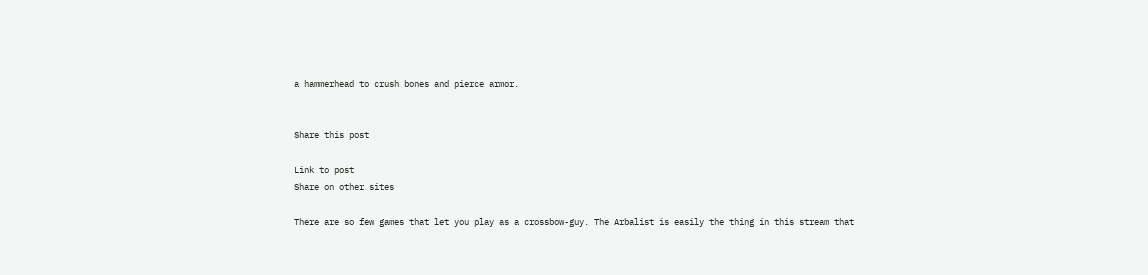a hammerhead to crush bones and pierce armor.


Share this post

Link to post
Share on other sites

There are so few games that let you play as a crossbow-guy. The Arbalist is easily the thing in this stream that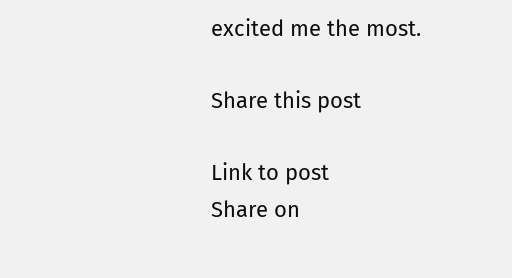excited me the most.

Share this post

Link to post
Share on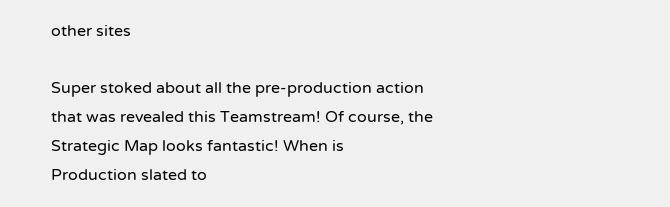other sites

Super stoked about all the pre-production action that was revealed this Teamstream! Of course, the Strategic Map looks fantastic! When is Production slated to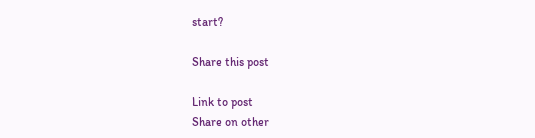start?

Share this post

Link to post
Share on other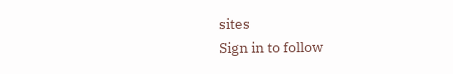sites
Sign in to follow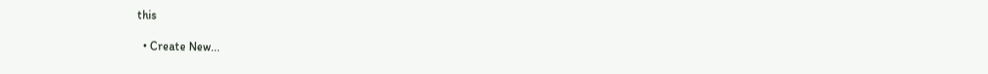this

  • Create New...